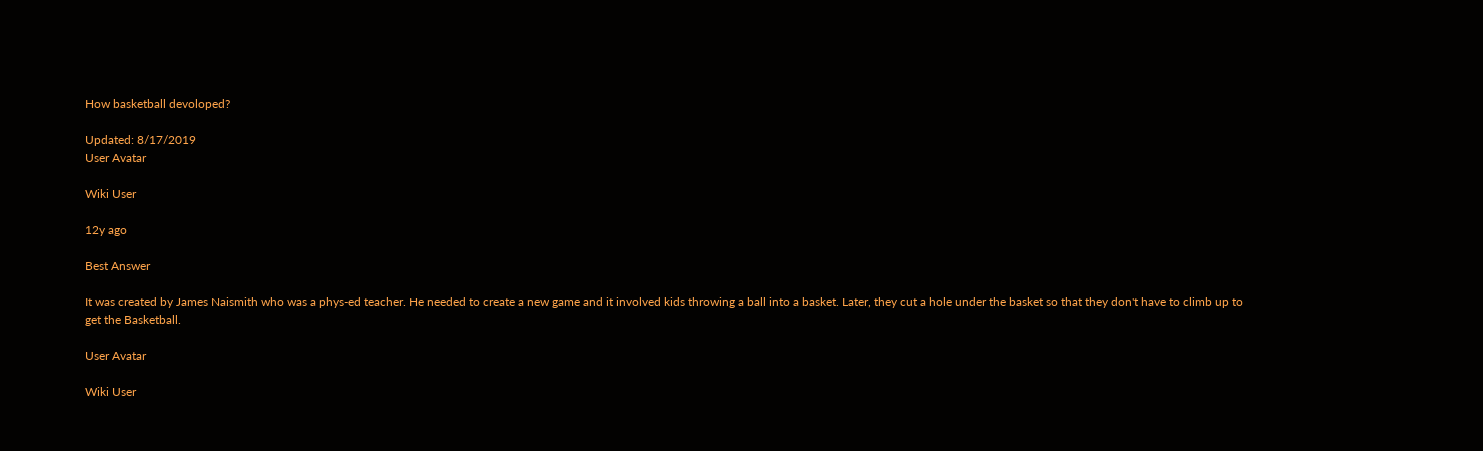How basketball devoloped?

Updated: 8/17/2019
User Avatar

Wiki User

12y ago

Best Answer

It was created by James Naismith who was a phys-ed teacher. He needed to create a new game and it involved kids throwing a ball into a basket. Later, they cut a hole under the basket so that they don't have to climb up to get the Basketball.

User Avatar

Wiki User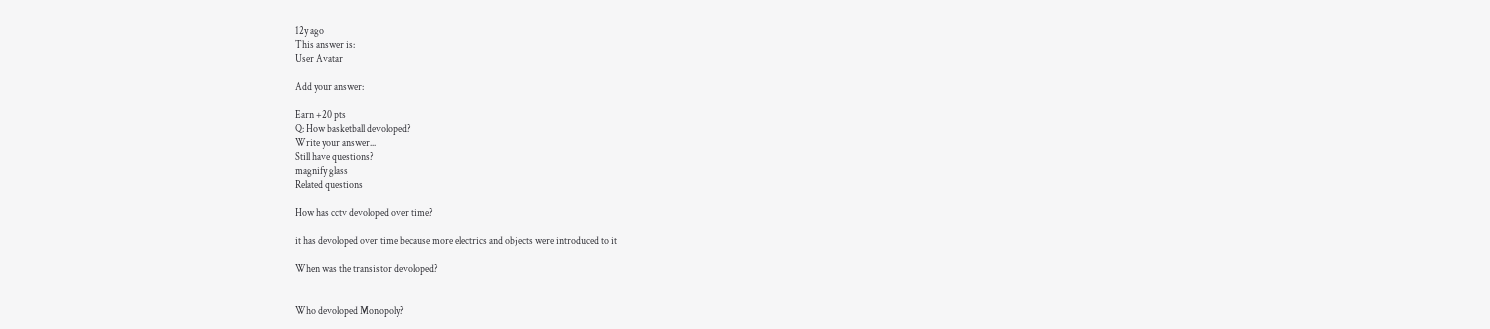12y ago
This answer is:
User Avatar

Add your answer:

Earn +20 pts
Q: How basketball devoloped?
Write your answer...
Still have questions?
magnify glass
Related questions

How has cctv devoloped over time?

it has devoloped over time because more electrics and objects were introduced to it

When was the transistor devoloped?


Who devoloped Monopoly?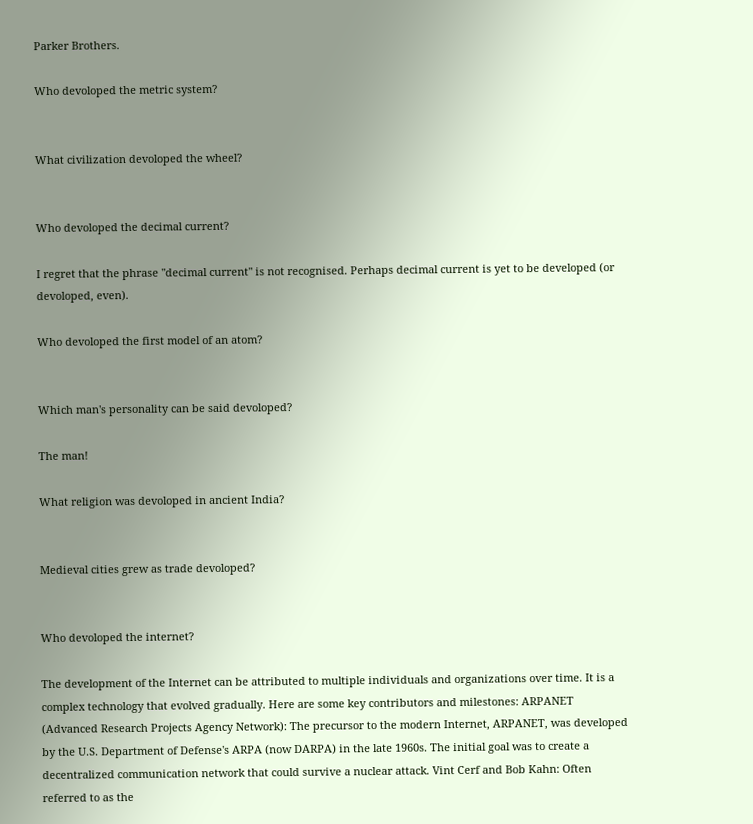Parker Brothers.

Who devoloped the metric system?


What civilization devoloped the wheel?


Who devoloped the decimal current?

I regret that the phrase "decimal current" is not recognised. Perhaps decimal current is yet to be developed (or devoloped, even).

Who devoloped the first model of an atom?


Which man's personality can be said devoloped?

The man!

What religion was devoloped in ancient India?


Medieval cities grew as trade devoloped?


Who devoloped the internet?

The development of the Internet can be attributed to multiple individuals and organizations over time. It is a complex technology that evolved gradually. Here are some key contributors and milestones: ARPANET (Advanced Research Projects Agency Network): The precursor to the modern Internet, ARPANET, was developed by the U.S. Department of Defense's ARPA (now DARPA) in the late 1960s. The initial goal was to create a decentralized communication network that could survive a nuclear attack. Vint Cerf and Bob Kahn: Often referred to as the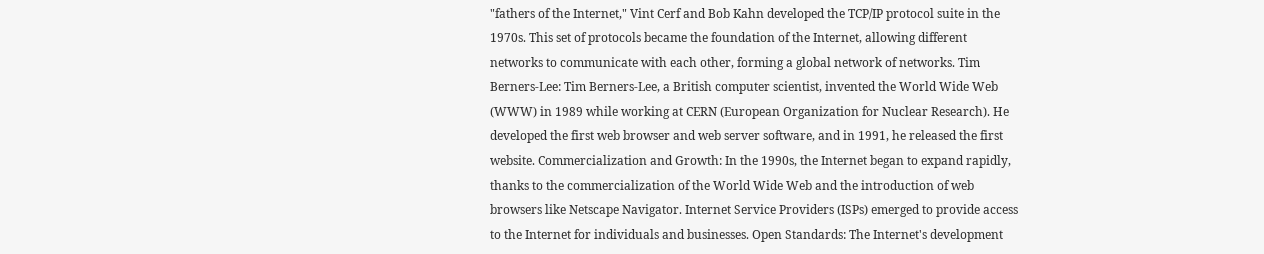"fathers of the Internet," Vint Cerf and Bob Kahn developed the TCP/IP protocol suite in the 1970s. This set of protocols became the foundation of the Internet, allowing different networks to communicate with each other, forming a global network of networks. Tim Berners-Lee: Tim Berners-Lee, a British computer scientist, invented the World Wide Web (WWW) in 1989 while working at CERN (European Organization for Nuclear Research). He developed the first web browser and web server software, and in 1991, he released the first website. Commercialization and Growth: In the 1990s, the Internet began to expand rapidly, thanks to the commercialization of the World Wide Web and the introduction of web browsers like Netscape Navigator. Internet Service Providers (ISPs) emerged to provide access to the Internet for individuals and businesses. Open Standards: The Internet's development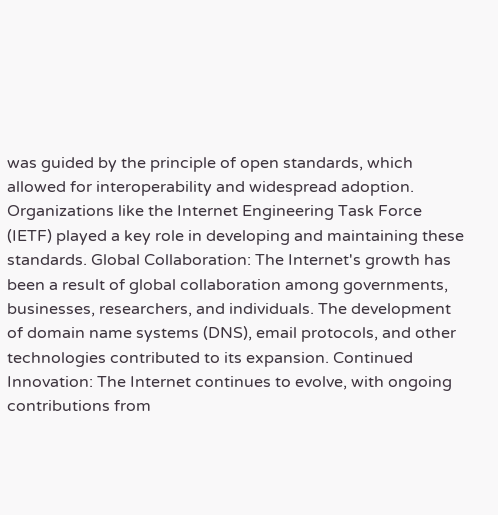was guided by the principle of open standards, which allowed for interoperability and widespread adoption. Organizations like the Internet Engineering Task Force (IETF) played a key role in developing and maintaining these standards. Global Collaboration: The Internet's growth has been a result of global collaboration among governments, businesses, researchers, and individuals. The development of domain name systems (DNS), email protocols, and other technologies contributed to its expansion. Continued Innovation: The Internet continues to evolve, with ongoing contributions from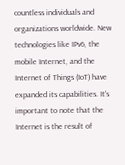countless individuals and organizations worldwide. New technologies like IPv6, the mobile Internet, and the Internet of Things (IoT) have expanded its capabilities. It's important to note that the Internet is the result of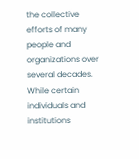the collective efforts of many people and organizations over several decades. While certain individuals and institutions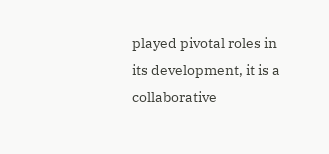played pivotal roles in its development, it is a collaborative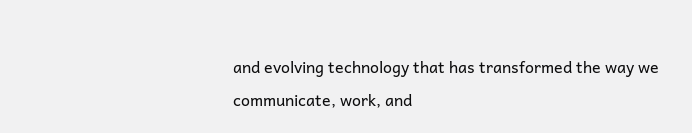and evolving technology that has transformed the way we communicate, work, and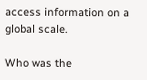access information on a global scale.

Who was the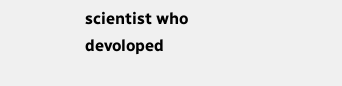scientist who devoloped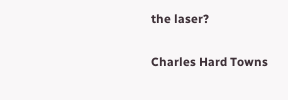the laser?

Charles Hard Towns